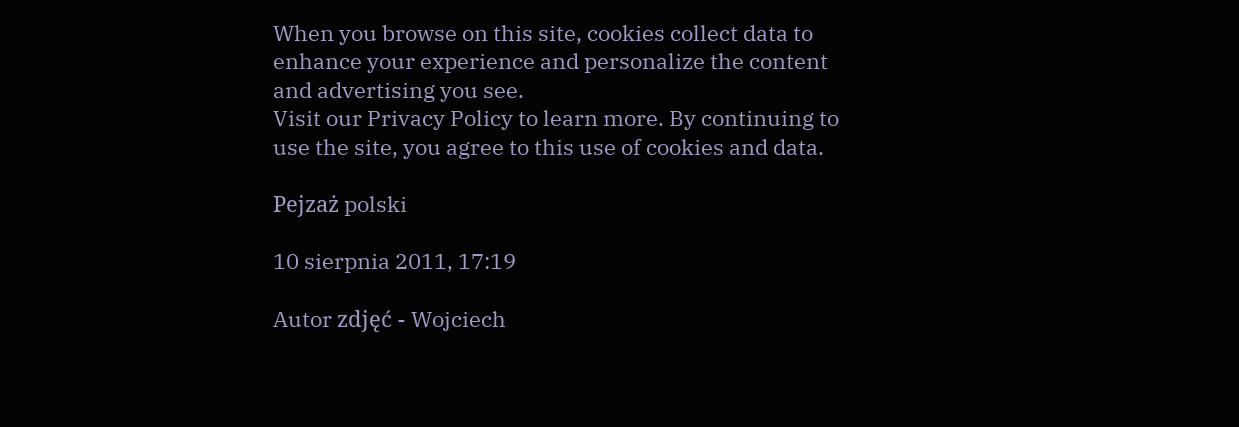When you browse on this site, cookies collect data to enhance your experience and personalize the content and advertising you see.
Visit our Privacy Policy to learn more. By continuing to use the site, you agree to this use of cookies and data.

Pejzaż polski

10 sierpnia 2011, 17:19

Autor zdjęć - Wojciech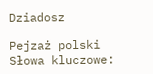Dziadosz

Pejzaż polski
Słowa kluczowe: